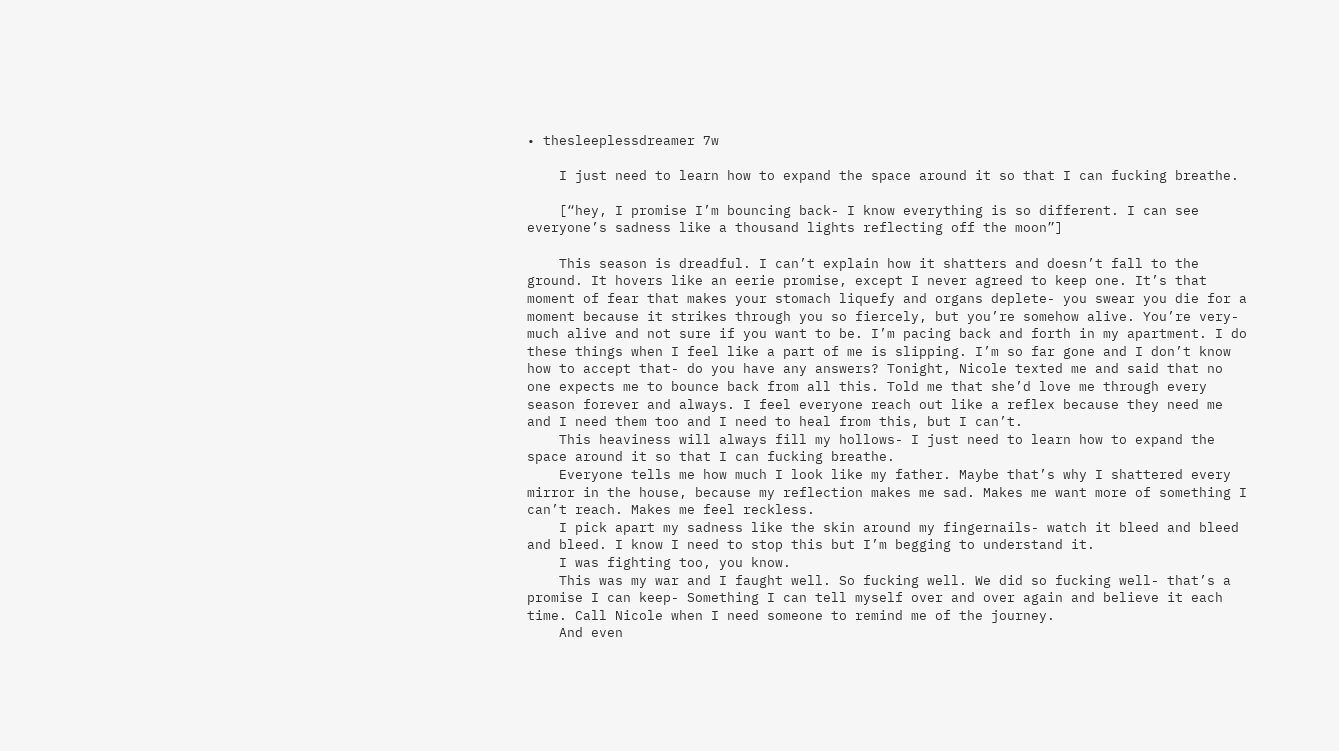• thesleeplessdreamer 7w

    I just need to learn how to expand the space around it so that I can fucking breathe.

    [“hey, I promise I’m bouncing back- I know everything is so different. I can see everyone’s sadness like a thousand lights reflecting off the moon”]

    This season is dreadful. I can’t explain how it shatters and doesn’t fall to the ground. It hovers like an eerie promise, except I never agreed to keep one. It’s that moment of fear that makes your stomach liquefy and organs deplete- you swear you die for a moment because it strikes through you so fiercely, but you’re somehow alive. You’re very-much alive and not sure if you want to be. I’m pacing back and forth in my apartment. I do these things when I feel like a part of me is slipping. I’m so far gone and I don’t know how to accept that- do you have any answers? Tonight, Nicole texted me and said that no one expects me to bounce back from all this. Told me that she’d love me through every season forever and always. I feel everyone reach out like a reflex because they need me and I need them too and I need to heal from this, but I can’t.
    This heaviness will always fill my hollows- I just need to learn how to expand the space around it so that I can fucking breathe.
    Everyone tells me how much I look like my father. Maybe that’s why I shattered every mirror in the house, because my reflection makes me sad. Makes me want more of something I can’t reach. Makes me feel reckless.
    I pick apart my sadness like the skin around my fingernails- watch it bleed and bleed and bleed. I know I need to stop this but I’m begging to understand it.
    I was fighting too, you know.
    This was my war and I faught well. So fucking well. We did so fucking well- that’s a promise I can keep- Something I can tell myself over and over again and believe it each time. Call Nicole when I need someone to remind me of the journey.
    And even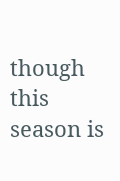though this season is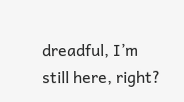dreadful, I’m still here, right?